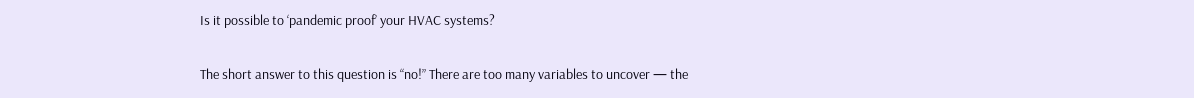Is it possible to ‘pandemic proof’ your HVAC systems?

The short answer to this question is “no!” There are too many variables to uncover — the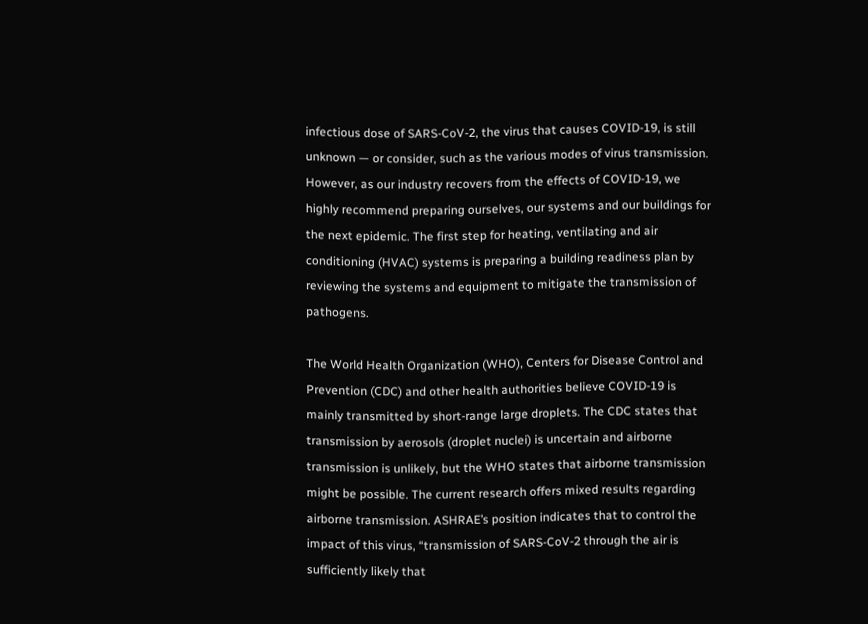infectious dose of SARS-CoV-2, the virus that causes COVID-19, is still unknown — or consider, such as the various modes of virus transmission. However, as our industry recovers from the effects of COVID-19, we highly recommend preparing ourselves, our systems and our buildings for the next epidemic. The first step for heating, ventilating and air conditioning (HVAC) systems is preparing a building readiness plan by reviewing the systems and equipment to mitigate the transmission of pathogens.

The World Health Organization (WHO), Centers for Disease Control and Prevention (CDC) and other health authorities believe COVID-19 is mainly transmitted by short-range large droplets. The CDC states that transmission by aerosols (droplet nuclei) is uncertain and airborne transmission is unlikely, but the WHO states that airborne transmission might be possible. The current research offers mixed results regarding airborne transmission. ASHRAE’s position indicates that to control the impact of this virus, “transmission of SARS-CoV-2 through the air is sufficiently likely that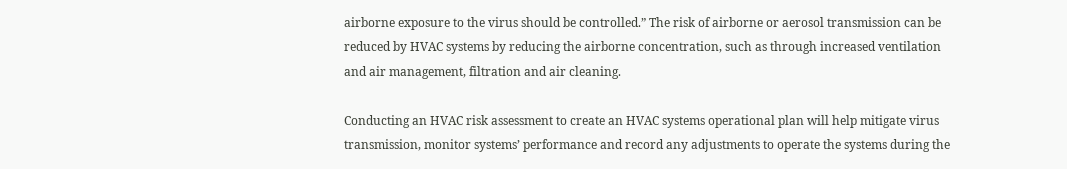airborne exposure to the virus should be controlled.” The risk of airborne or aerosol transmission can be reduced by HVAC systems by reducing the airborne concentration, such as through increased ventilation and air management, filtration and air cleaning.

Conducting an HVAC risk assessment to create an HVAC systems operational plan will help mitigate virus transmission, monitor systems’ performance and record any adjustments to operate the systems during the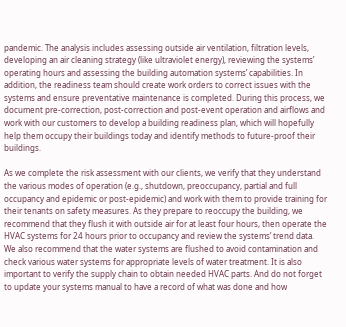pandemic. The analysis includes assessing outside air ventilation, filtration levels, developing an air cleaning strategy (like ultraviolet energy), reviewing the systems’ operating hours and assessing the building automation systems’ capabilities. In addition, the readiness team should create work orders to correct issues with the systems and ensure preventative maintenance is completed. During this process, we document pre-correction, post-correction and post-event operation and airflows and work with our customers to develop a building readiness plan, which will hopefully help them occupy their buildings today and identify methods to future-proof their buildings.

As we complete the risk assessment with our clients, we verify that they understand the various modes of operation (e.g., shutdown, preoccupancy, partial and full occupancy and epidemic or post-epidemic) and work with them to provide training for their tenants on safety measures. As they prepare to reoccupy the building, we recommend that they flush it with outside air for at least four hours, then operate the HVAC systems for 24 hours prior to occupancy and review the systems’ trend data. We also recommend that the water systems are flushed to avoid contamination and check various water systems for appropriate levels of water treatment. It is also important to verify the supply chain to obtain needed HVAC parts. And do not forget to update your systems manual to have a record of what was done and how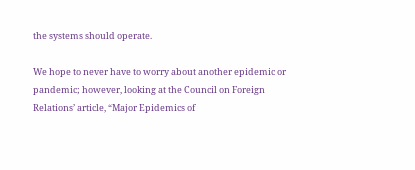the systems should operate.

We hope to never have to worry about another epidemic or pandemic; however, looking at the Council on Foreign Relations’ article, “Major Epidemics of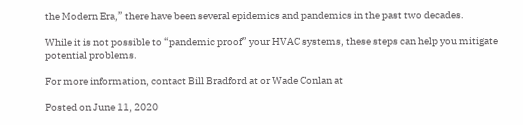the Modern Era,” there have been several epidemics and pandemics in the past two decades.

While it is not possible to “pandemic proof” your HVAC systems, these steps can help you mitigate potential problems.

For more information, contact Bill Bradford at or Wade Conlan at

Posted on June 11, 2020